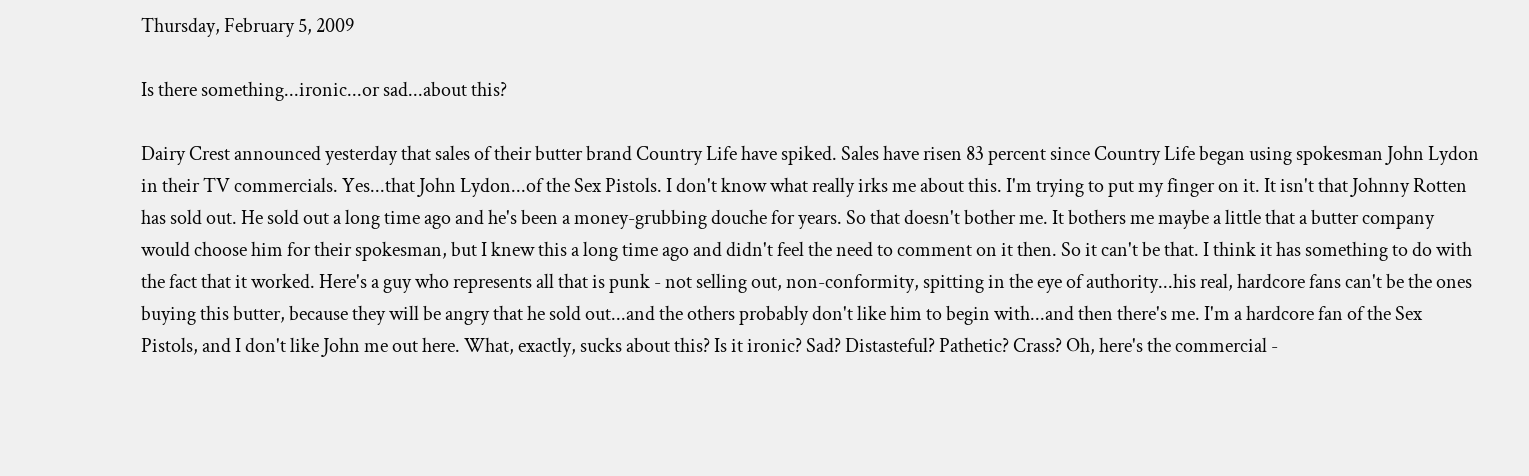Thursday, February 5, 2009

Is there something...ironic...or sad...about this?

Dairy Crest announced yesterday that sales of their butter brand Country Life have spiked. Sales have risen 83 percent since Country Life began using spokesman John Lydon in their TV commercials. Yes...that John Lydon...of the Sex Pistols. I don't know what really irks me about this. I'm trying to put my finger on it. It isn't that Johnny Rotten has sold out. He sold out a long time ago and he's been a money-grubbing douche for years. So that doesn't bother me. It bothers me maybe a little that a butter company would choose him for their spokesman, but I knew this a long time ago and didn't feel the need to comment on it then. So it can't be that. I think it has something to do with the fact that it worked. Here's a guy who represents all that is punk - not selling out, non-conformity, spitting in the eye of authority...his real, hardcore fans can't be the ones buying this butter, because they will be angry that he sold out...and the others probably don't like him to begin with...and then there's me. I'm a hardcore fan of the Sex Pistols, and I don't like John me out here. What, exactly, sucks about this? Is it ironic? Sad? Distasteful? Pathetic? Crass? Oh, here's the commercial -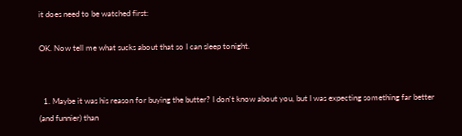it does need to be watched first:

OK. Now tell me what sucks about that so I can sleep tonight.


  1. Maybe it was his reason for buying the butter? I don't know about you, but I was expecting something far better (and funnier) than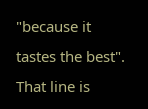"because it tastes the best". That line is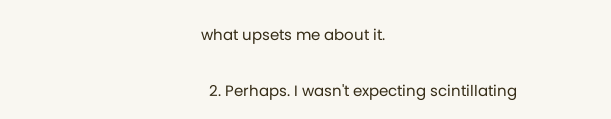what upsets me about it.

  2. Perhaps. I wasn't expecting scintillating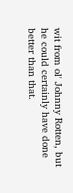wit from ol' Johnny Rotten, but he could certainly have done better than that.